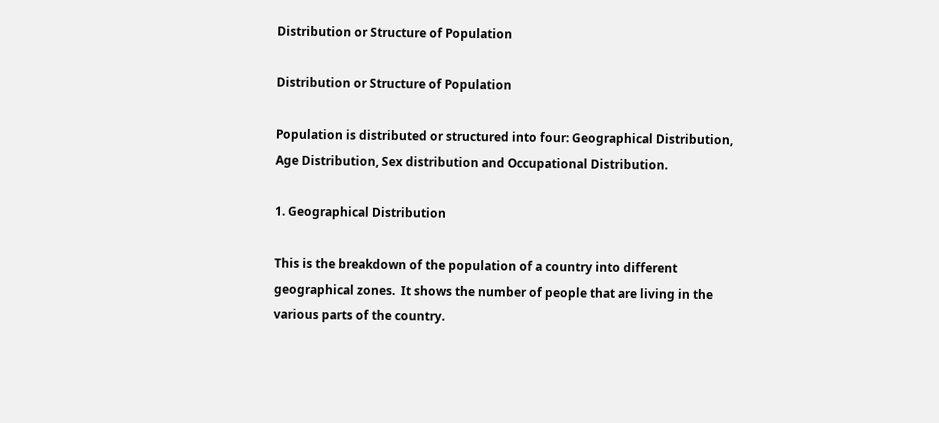Distribution or Structure of Population

Distribution or Structure of Population

Population is distributed or structured into four: Geographical Distribution, Age Distribution, Sex distribution and Occupational Distribution.

1. Geographical Distribution

This is the breakdown of the population of a country into different geographical zones.  It shows the number of people that are living in the various parts of the country.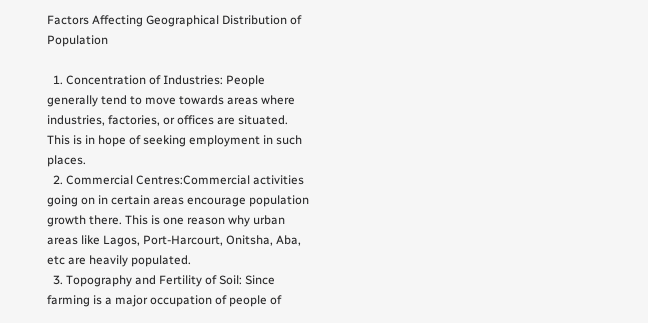Factors Affecting Geographical Distribution of Population

  1. Concentration of Industries: People generally tend to move towards areas where industries, factories, or offices are situated. This is in hope of seeking employment in such places.
  2. Commercial Centres:Commercial activities going on in certain areas encourage population growth there. This is one reason why urban areas like Lagos, Port-Harcourt, Onitsha, Aba, etc are heavily populated.
  3. Topography and Fertility of Soil: Since farming is a major occupation of people of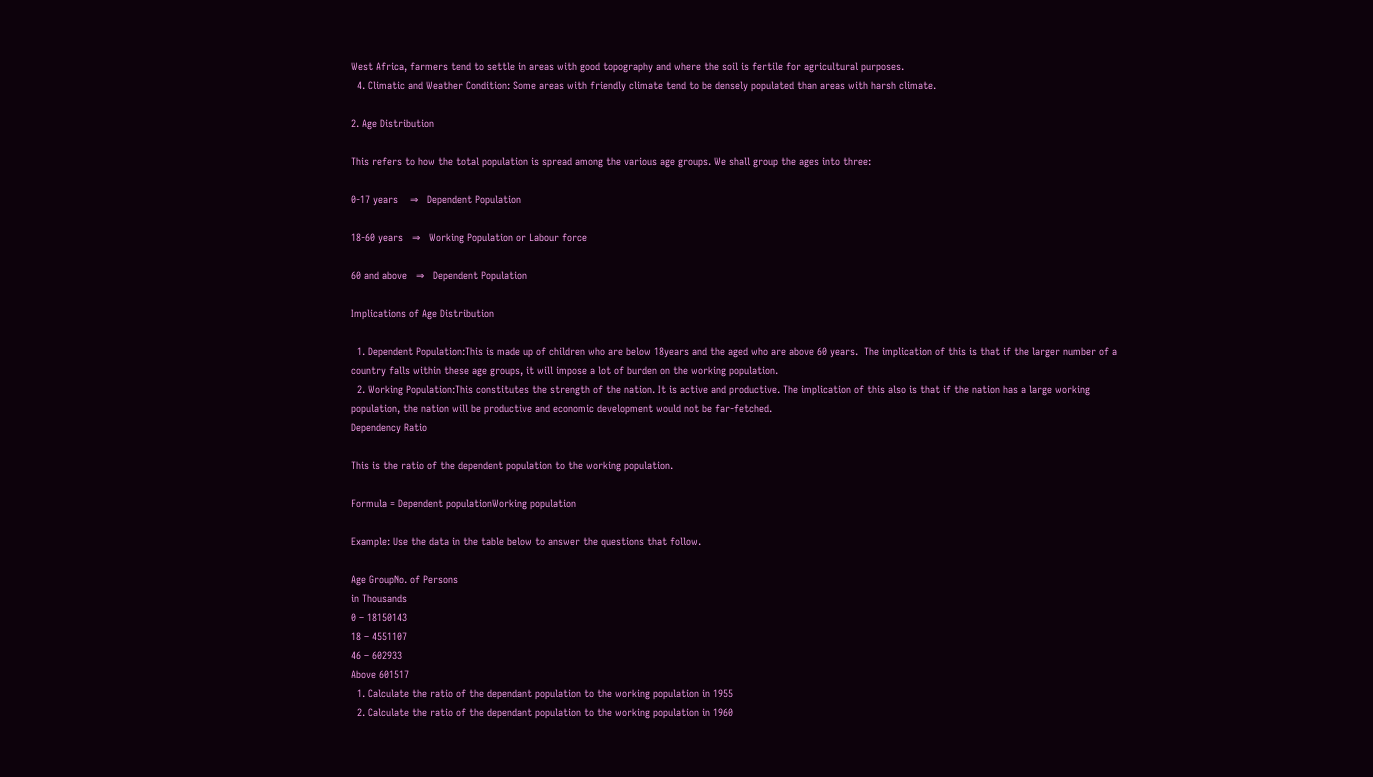West Africa, farmers tend to settle in areas with good topography and where the soil is fertile for agricultural purposes.
  4. Climatic and Weather Condition: Some areas with friendly climate tend to be densely populated than areas with harsh climate.

2. Age Distribution

This refers to how the total population is spread among the various age groups. We shall group the ages into three:

0-17 years    ⇒   Dependent Population

18-60 years   ⇒   Working Population or Labour force

60 and above   ⇒   Dependent Population

Implications of Age Distribution

  1. Dependent Population:This is made up of children who are below 18years and the aged who are above 60 years.  The implication of this is that if the larger number of a country falls within these age groups, it will impose a lot of burden on the working population.
  2. Working Population:This constitutes the strength of the nation. It is active and productive. The implication of this also is that if the nation has a large working population, the nation will be productive and economic development would not be far-fetched.
Dependency Ratio

This is the ratio of the dependent population to the working population.

Formula = Dependent populationWorking population

Example: Use the data in the table below to answer the questions that follow.

Age GroupNo. of Persons
in Thousands
0 – 18150143
18 – 4551107
46 – 602933
Above 601517
  1. Calculate the ratio of the dependant population to the working population in 1955
  2. Calculate the ratio of the dependant population to the working population in 1960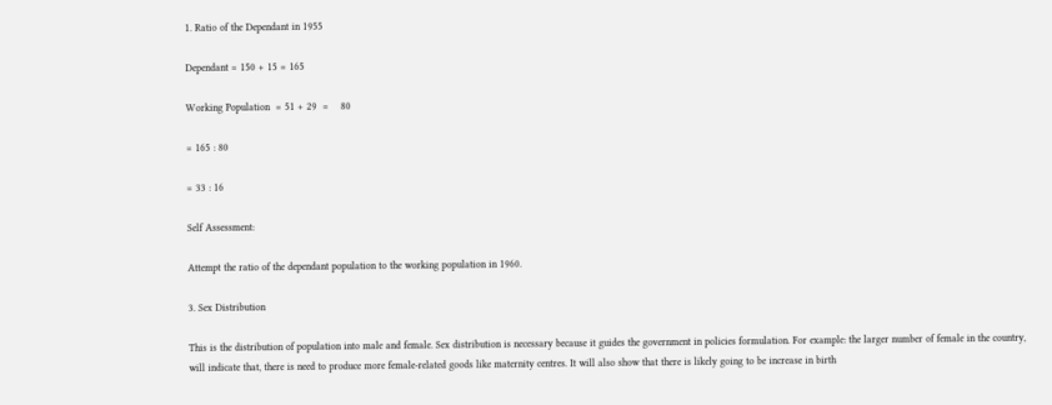1. Ratio of the Dependant in 1955

Dependant = 150 + 15 = 165

Working Population  = 51 + 29  =    80

= 165 : 80

= 33 : 16

Self Assessment:

Attempt the ratio of the dependant population to the working population in 1960.

3. Sex Distribution

This is the distribution of population into male and female. Sex distribution is necessary because it guides the government in policies formulation. For example: the larger number of female in the country, will indicate that, there is need to produce more female-related goods like maternity centres. It will also show that there is likely going to be increase in birth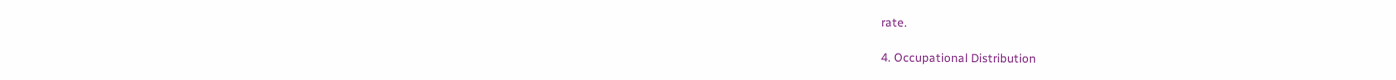rate.

4. Occupational Distribution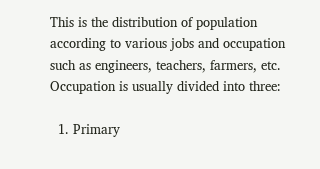This is the distribution of population according to various jobs and occupation such as engineers, teachers, farmers, etc.  Occupation is usually divided into three:

  1. Primary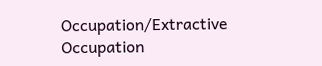Occupation/Extractive Occupation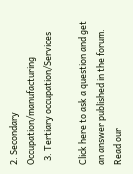2. Secondary Occupation/manufacturing
  3. Tertiary occupation/Services

Click here to ask a question and get an answer published in the forum. Read our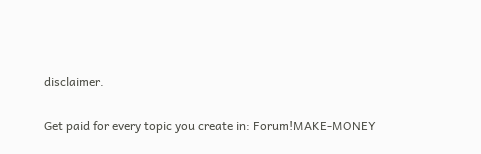disclaimer.

Get paid for every topic you create in: Forum!MAKE-MONEY